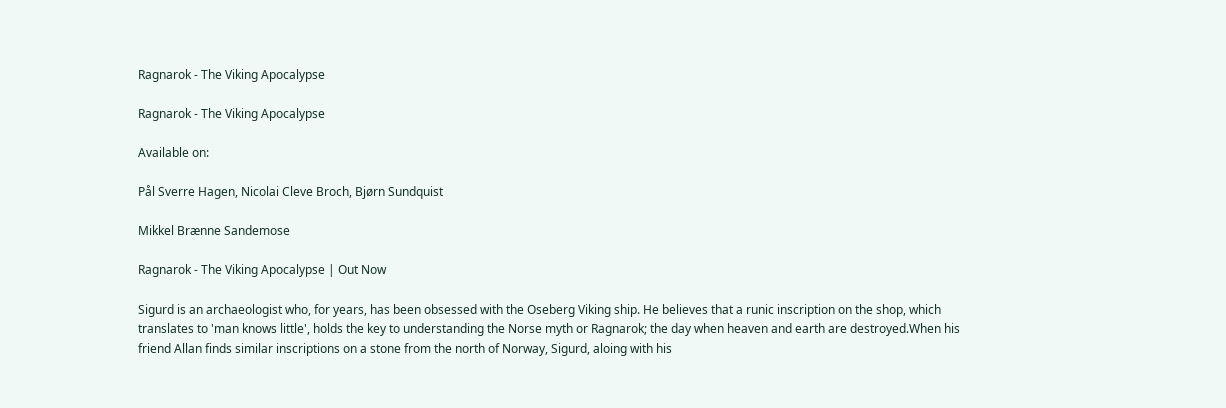Ragnarok - The Viking Apocalypse

Ragnarok - The Viking Apocalypse

Available on:

Pål Sverre Hagen, Nicolai Cleve Broch, Bjørn Sundquist

Mikkel Brænne Sandemose

Ragnarok - The Viking Apocalypse | Out Now

Sigurd is an archaeologist who, for years, has been obsessed with the Oseberg Viking ship. He believes that a runic inscription on the shop, which translates to 'man knows little', holds the key to understanding the Norse myth or Ragnarok; the day when heaven and earth are destroyed.When his friend Allan finds similar inscriptions on a stone from the north of Norway, Sigurd, aloing with his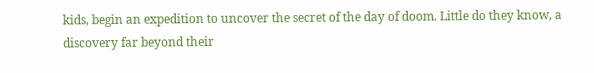kids, begin an expedition to uncover the secret of the day of doom. Little do they know, a discovery far beyond their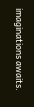imaginations awaits.